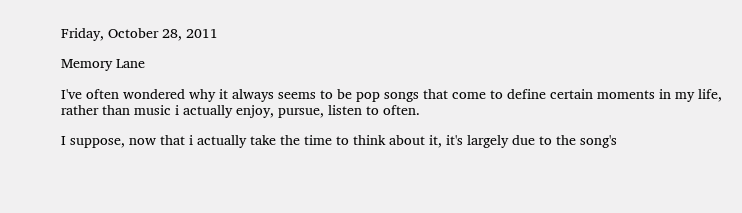Friday, October 28, 2011

Memory Lane

I've often wondered why it always seems to be pop songs that come to define certain moments in my life, rather than music i actually enjoy, pursue, listen to often.

I suppose, now that i actually take the time to think about it, it's largely due to the song's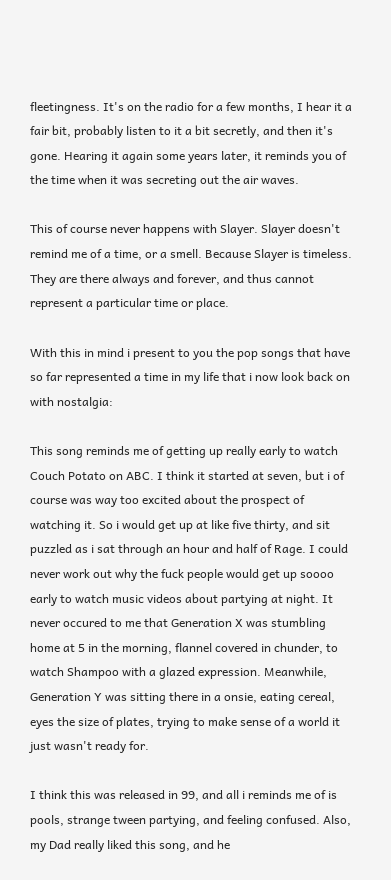fleetingness. It's on the radio for a few months, I hear it a fair bit, probably listen to it a bit secretly, and then it's gone. Hearing it again some years later, it reminds you of the time when it was secreting out the air waves.

This of course never happens with Slayer. Slayer doesn't remind me of a time, or a smell. Because Slayer is timeless. They are there always and forever, and thus cannot represent a particular time or place.

With this in mind i present to you the pop songs that have so far represented a time in my life that i now look back on with nostalgia:

This song reminds me of getting up really early to watch Couch Potato on ABC. I think it started at seven, but i of course was way too excited about the prospect of watching it. So i would get up at like five thirty, and sit puzzled as i sat through an hour and half of Rage. I could never work out why the fuck people would get up soooo early to watch music videos about partying at night. It never occured to me that Generation X was stumbling home at 5 in the morning, flannel covered in chunder, to watch Shampoo with a glazed expression. Meanwhile, Generation Y was sitting there in a onsie, eating cereal, eyes the size of plates, trying to make sense of a world it just wasn't ready for.

I think this was released in 99, and all i reminds me of is pools, strange tween partying, and feeling confused. Also, my Dad really liked this song, and he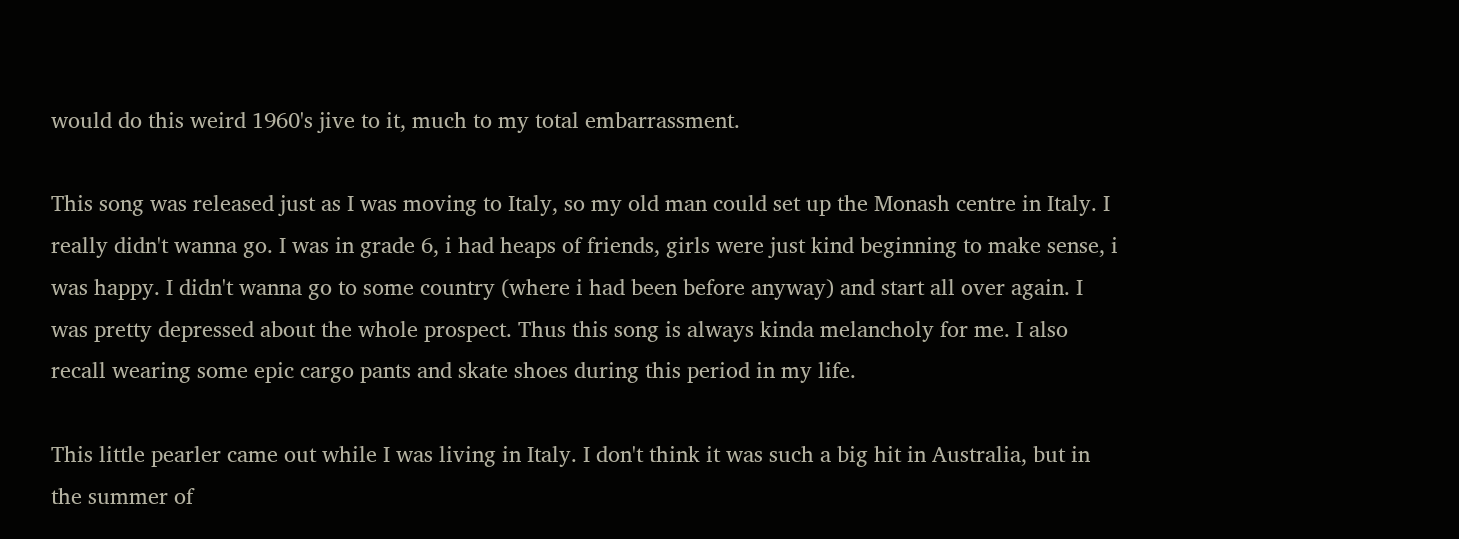would do this weird 1960's jive to it, much to my total embarrassment.

This song was released just as I was moving to Italy, so my old man could set up the Monash centre in Italy. I really didn't wanna go. I was in grade 6, i had heaps of friends, girls were just kind beginning to make sense, i was happy. I didn't wanna go to some country (where i had been before anyway) and start all over again. I was pretty depressed about the whole prospect. Thus this song is always kinda melancholy for me. I also recall wearing some epic cargo pants and skate shoes during this period in my life.

This little pearler came out while I was living in Italy. I don't think it was such a big hit in Australia, but in the summer of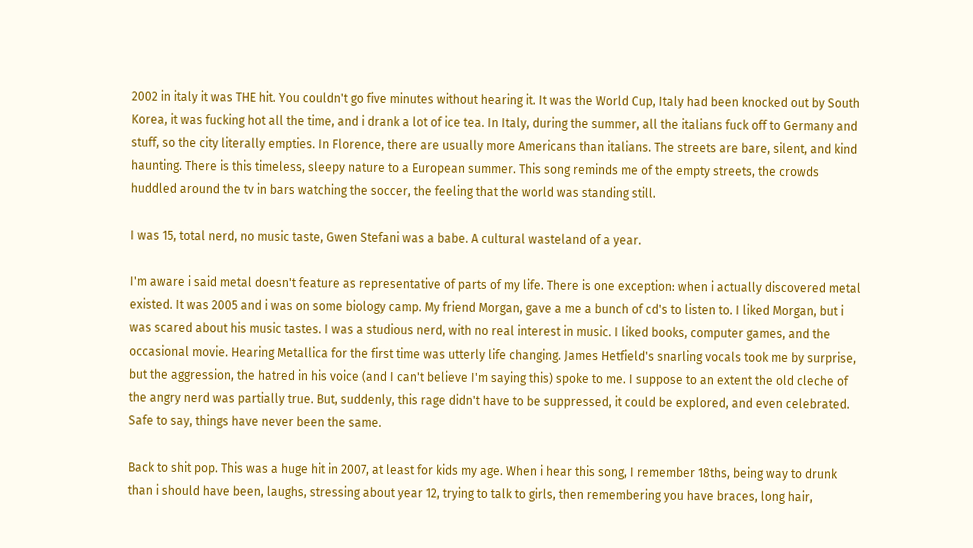2002 in italy it was THE hit. You couldn't go five minutes without hearing it. It was the World Cup, Italy had been knocked out by South Korea, it was fucking hot all the time, and i drank a lot of ice tea. In Italy, during the summer, all the italians fuck off to Germany and stuff, so the city literally empties. In Florence, there are usually more Americans than italians. The streets are bare, silent, and kind haunting. There is this timeless, sleepy nature to a European summer. This song reminds me of the empty streets, the crowds huddled around the tv in bars watching the soccer, the feeling that the world was standing still.

I was 15, total nerd, no music taste, Gwen Stefani was a babe. A cultural wasteland of a year.

I'm aware i said metal doesn't feature as representative of parts of my life. There is one exception: when i actually discovered metal existed. It was 2005 and i was on some biology camp. My friend Morgan, gave a me a bunch of cd's to listen to. I liked Morgan, but i was scared about his music tastes. I was a studious nerd, with no real interest in music. I liked books, computer games, and the occasional movie. Hearing Metallica for the first time was utterly life changing. James Hetfield's snarling vocals took me by surprise, but the aggression, the hatred in his voice (and I can't believe I'm saying this) spoke to me. I suppose to an extent the old cleche of the angry nerd was partially true. But, suddenly, this rage didn't have to be suppressed, it could be explored, and even celebrated. Safe to say, things have never been the same.

Back to shit pop. This was a huge hit in 2007, at least for kids my age. When i hear this song, I remember 18ths, being way to drunk than i should have been, laughs, stressing about year 12, trying to talk to girls, then remembering you have braces, long hair,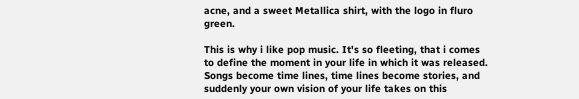acne, and a sweet Metallica shirt, with the logo in fluro green.

This is why i like pop music. It's so fleeting, that i comes to define the moment in your life in which it was released. Songs become time lines, time lines become stories, and suddenly your own vision of your life takes on this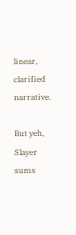linear, clarified narrative.

But yeh, Slayer sums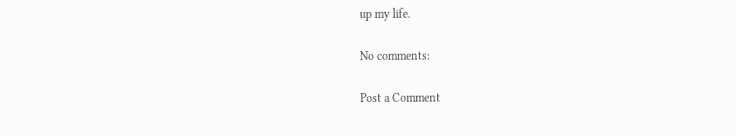up my life.

No comments:

Post a Comment